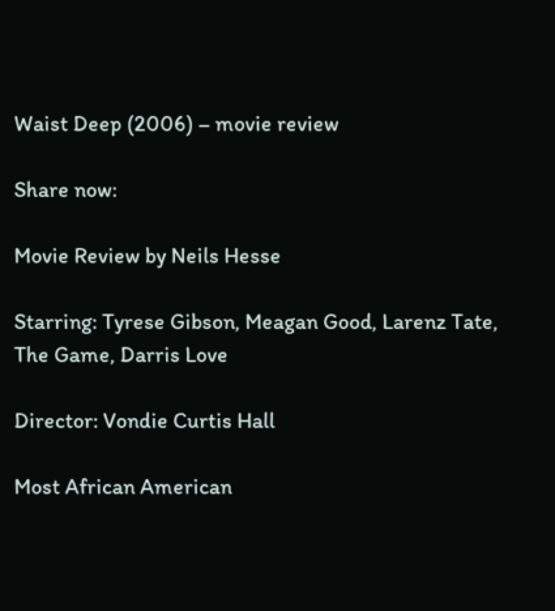Waist Deep (2006) – movie review

Share now:

Movie Review by Neils Hesse

Starring: Tyrese Gibson, Meagan Good, Larenz Tate, The Game, Darris Love

Director: Vondie Curtis Hall

Most African American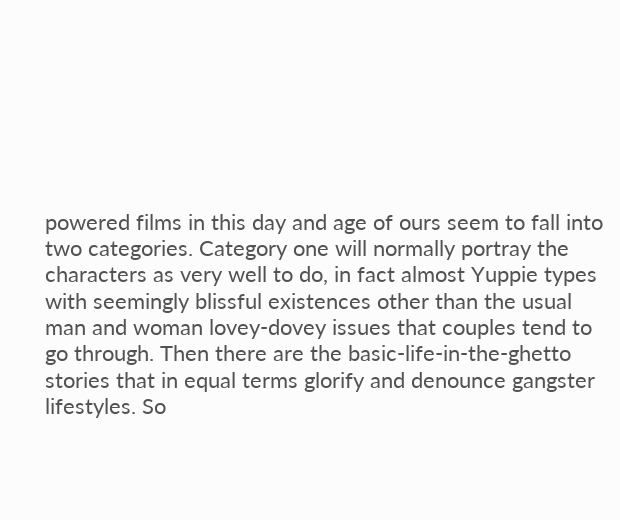powered films in this day and age of ours seem to fall into two categories. Category one will normally portray the characters as very well to do, in fact almost Yuppie types with seemingly blissful existences other than the usual man and woman lovey-dovey issues that couples tend to go through. Then there are the basic-life-in-the-ghetto stories that in equal terms glorify and denounce gangster lifestyles. So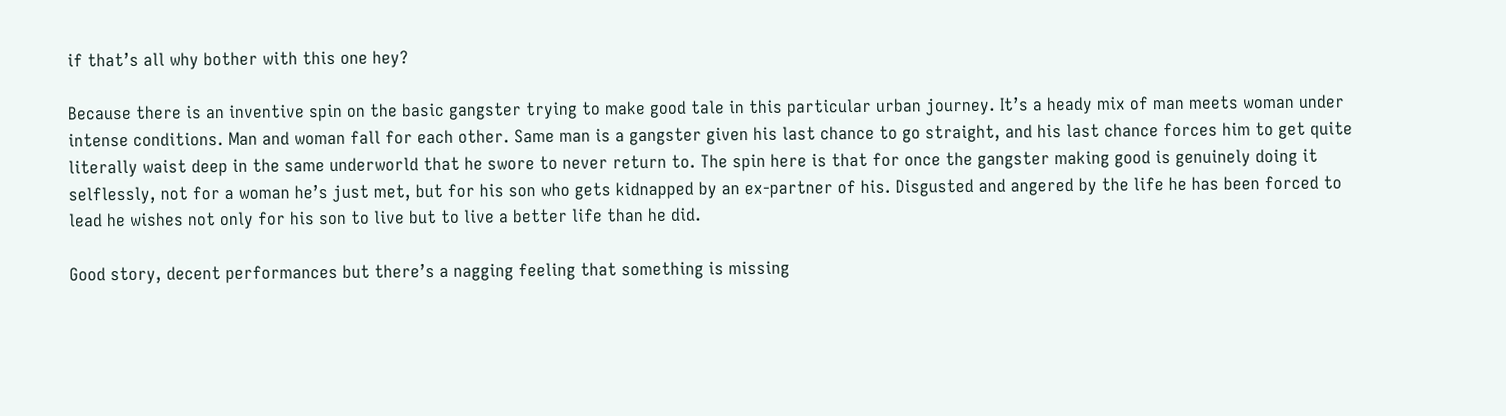if that’s all why bother with this one hey?

Because there is an inventive spin on the basic gangster trying to make good tale in this particular urban journey. It’s a heady mix of man meets woman under intense conditions. Man and woman fall for each other. Same man is a gangster given his last chance to go straight, and his last chance forces him to get quite literally waist deep in the same underworld that he swore to never return to. The spin here is that for once the gangster making good is genuinely doing it selflessly, not for a woman he’s just met, but for his son who gets kidnapped by an ex-partner of his. Disgusted and angered by the life he has been forced to lead he wishes not only for his son to live but to live a better life than he did.

Good story, decent performances but there’s a nagging feeling that something is missing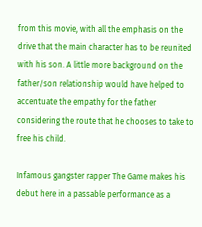from this movie, with all the emphasis on the drive that the main character has to be reunited with his son. A little more background on the father/son relationship would have helped to accentuate the empathy for the father considering the route that he chooses to take to free his child.

Infamous gangster rapper The Game makes his debut here in a passable performance as a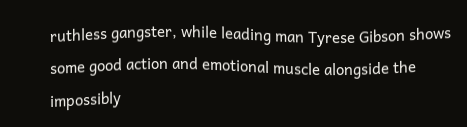ruthless gangster, while leading man Tyrese Gibson shows some good action and emotional muscle alongside the impossibly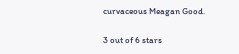curvaceous Meagan Good.

3 out of 6 stars